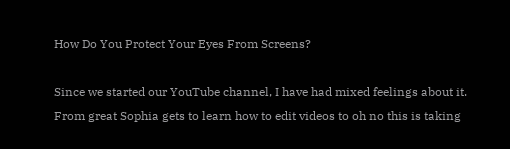How Do You Protect Your Eyes From Screens?

Since we started our YouTube channel, I have had mixed feelings about it. From great Sophia gets to learn how to edit videos to oh no this is taking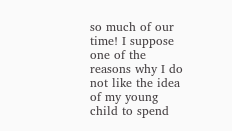so much of our time! I suppose one of the reasons why I do not like the idea of my young child to spend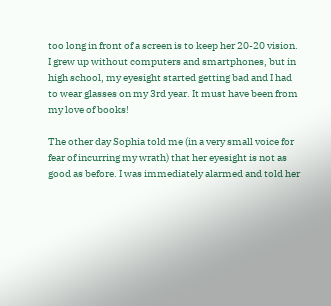too long in front of a screen is to keep her 20-20 vision. I grew up without computers and smartphones, but in high school, my eyesight started getting bad and I had to wear glasses on my 3rd year. It must have been from my love of books!

The other day Sophia told me (in a very small voice for fear of incurring my wrath) that her eyesight is not as good as before. I was immediately alarmed and told her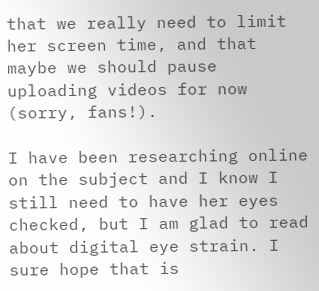that we really need to limit her screen time, and that maybe we should pause uploading videos for now (sorry, fans!).

I have been researching online on the subject and I know I still need to have her eyes checked, but I am glad to read about digital eye strain. I sure hope that is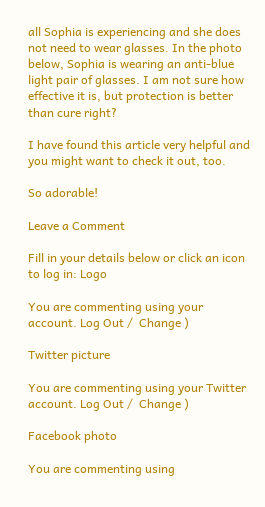all Sophia is experiencing and she does not need to wear glasses. In the photo below, Sophia is wearing an anti-blue light pair of glasses. I am not sure how effective it is, but protection is better than cure right?

I have found this article very helpful and you might want to check it out, too.

So adorable!

Leave a Comment

Fill in your details below or click an icon to log in: Logo

You are commenting using your account. Log Out /  Change )

Twitter picture

You are commenting using your Twitter account. Log Out /  Change )

Facebook photo

You are commenting using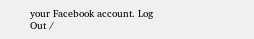your Facebook account. Log Out /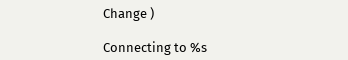Change )

Connecting to %s